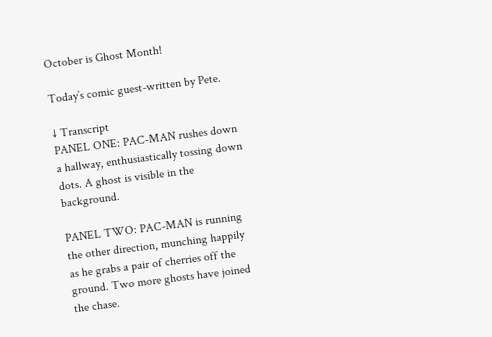October is Ghost Month!

Today’s comic guest-written by Pete.

↓ Transcript
PANEL ONE: PAC-MAN rushes down a hallway, enthusiastically tossing down dots. A ghost is visible in the background.

PANEL TWO: PAC-MAN is running the other direction, munching happily as he grabs a pair of cherries off the ground. Two more ghosts have joined the chase.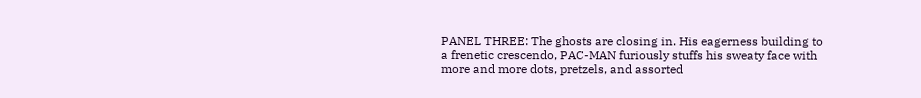PANEL THREE: The ghosts are closing in. His eagerness building to a frenetic crescendo, PAC-MAN furiously stuffs his sweaty face with more and more dots, pretzels, and assorted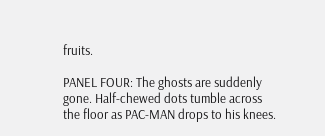fruits.

PANEL FOUR: The ghosts are suddenly gone. Half-chewed dots tumble across the floor as PAC-MAN drops to his knees.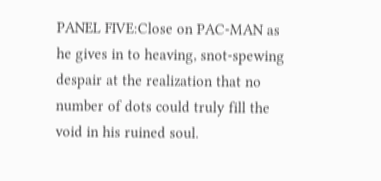PANEL FIVE:Close on PAC-MAN as he gives in to heaving, snot-spewing despair at the realization that no number of dots could truly fill the void in his ruined soul.